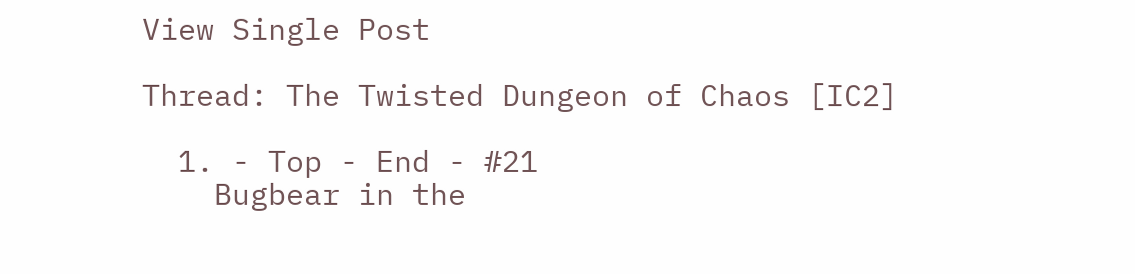View Single Post

Thread: The Twisted Dungeon of Chaos [IC2]

  1. - Top - End - #21
    Bugbear in the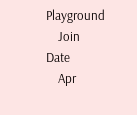Playground
    Join Date
    Apr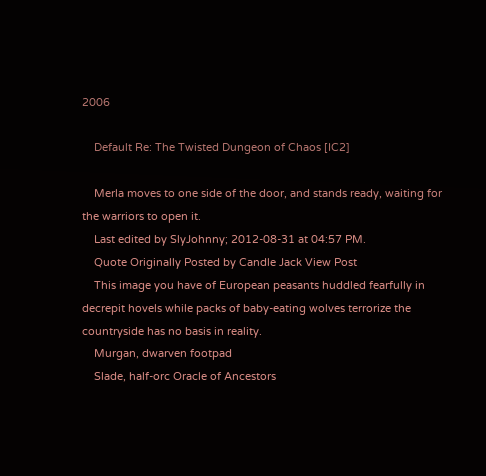2006

    Default Re: The Twisted Dungeon of Chaos [IC2]

    Merla moves to one side of the door, and stands ready, waiting for the warriors to open it.
    Last edited by SlyJohnny; 2012-08-31 at 04:57 PM.
    Quote Originally Posted by Candle Jack View Post
    This image you have of European peasants huddled fearfully in decrepit hovels while packs of baby-eating wolves terrorize the countryside has no basis in reality.
    Murgan, dwarven footpad
    Slade, half-orc Oracle of Ancestors